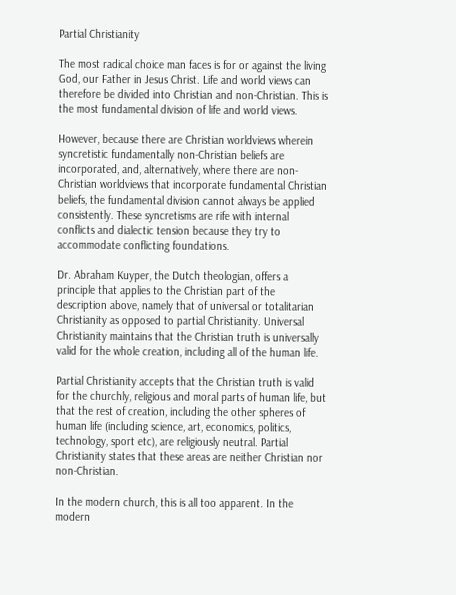Partial Christianity

The most radical choice man faces is for or against the living God, our Father in Jesus Christ. Life and world views can therefore be divided into Christian and non-Christian. This is the most fundamental division of life and world views.

However, because there are Christian worldviews wherein syncretistic fundamentally non-Christian beliefs are incorporated, and, alternatively, where there are non-Christian worldviews that incorporate fundamental Christian beliefs, the fundamental division cannot always be applied consistently. These syncretisms are rife with internal conflicts and dialectic tension because they try to accommodate conflicting foundations.

Dr. Abraham Kuyper, the Dutch theologian, offers a principle that applies to the Christian part of the description above, namely that of universal or totalitarian Christianity as opposed to partial Christianity. Universal Christianity maintains that the Christian truth is universally valid for the whole creation, including all of the human life.

Partial Christianity accepts that the Christian truth is valid for the churchly, religious and moral parts of human life, but that the rest of creation, including the other spheres of human life (including science, art, economics, politics, technology, sport etc), are religiously neutral. Partial Christianity states that these areas are neither Christian nor non-Christian.

In the modern church, this is all too apparent. In the modern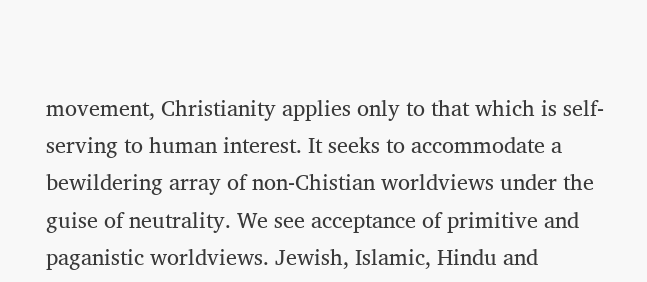movement, Christianity applies only to that which is self-serving to human interest. It seeks to accommodate a bewildering array of non-Chistian worldviews under the guise of neutrality. We see acceptance of primitive and paganistic worldviews. Jewish, Islamic, Hindu and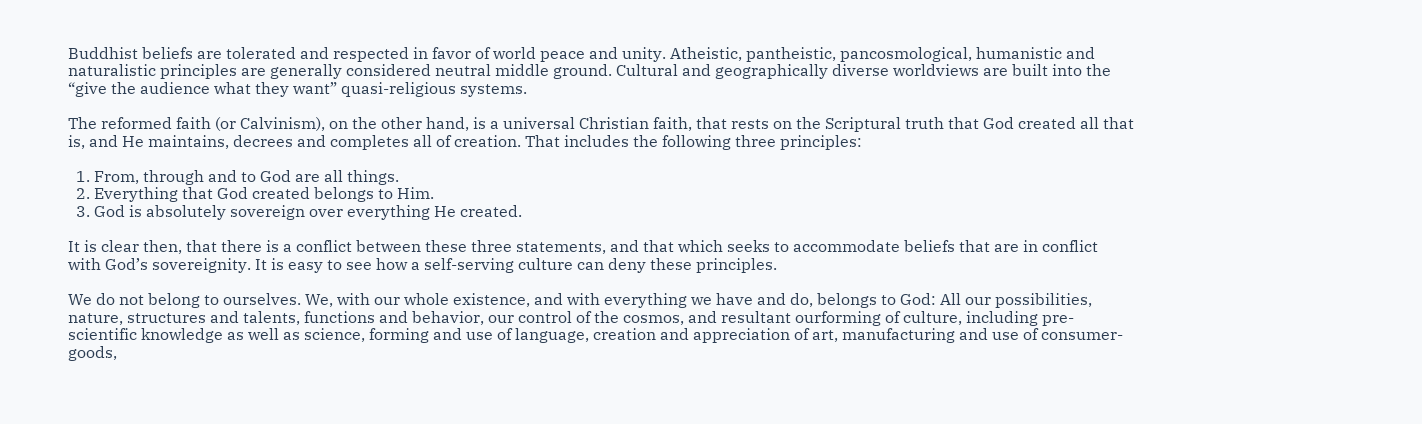Buddhist beliefs are tolerated and respected in favor of world peace and unity. Atheistic, pantheistic, pancosmological, humanistic and naturalistic principles are generally considered neutral middle ground. Cultural and geographically diverse worldviews are built into the “give the audience what they want” quasi-religious systems.

The reformed faith (or Calvinism), on the other hand, is a universal Christian faith, that rests on the Scriptural truth that God created all that is, and He maintains, decrees and completes all of creation. That includes the following three principles:

  1. From, through and to God are all things.
  2. Everything that God created belongs to Him.
  3. God is absolutely sovereign over everything He created.

It is clear then, that there is a conflict between these three statements, and that which seeks to accommodate beliefs that are in conflict with God’s sovereignity. It is easy to see how a self-serving culture can deny these principles.

We do not belong to ourselves. We, with our whole existence, and with everything we have and do, belongs to God: All our possibilities, nature, structures and talents, functions and behavior, our control of the cosmos, and resultant ourforming of culture, including pre-scientific knowledge as well as science, forming and use of language, creation and appreciation of art, manufacturing and use of consumer-goods,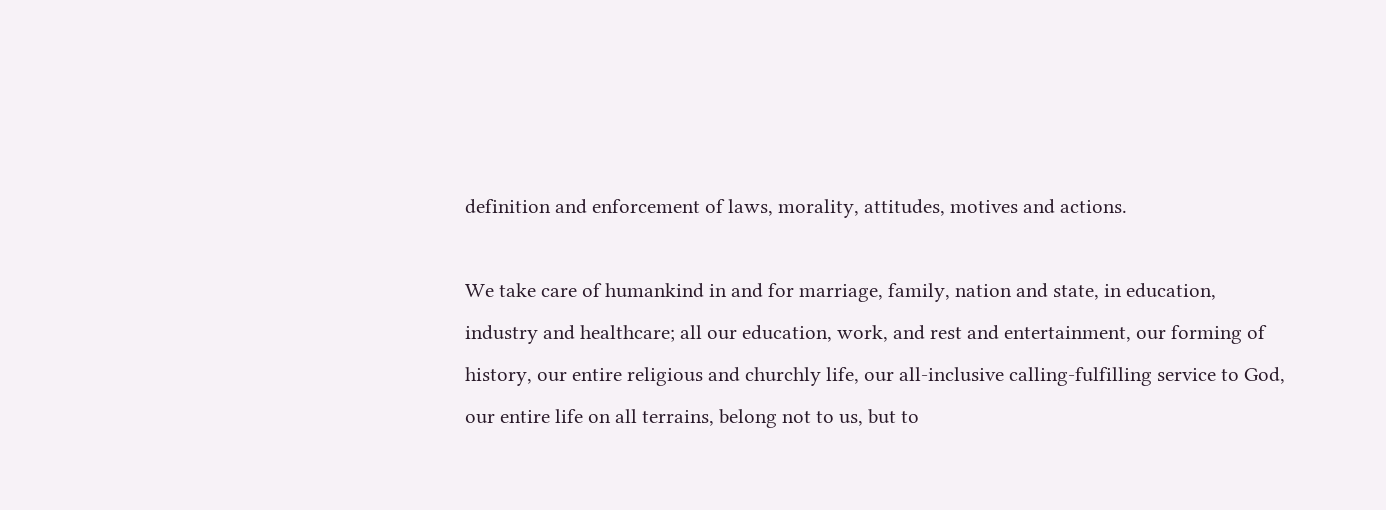definition and enforcement of laws, morality, attitudes, motives and actions.

We take care of humankind in and for marriage, family, nation and state, in education, industry and healthcare; all our education, work, and rest and entertainment, our forming of history, our entire religious and churchly life, our all-inclusive calling-fulfilling service to God, our entire life on all terrains, belong not to us, but to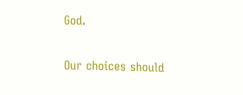God.

Our choices should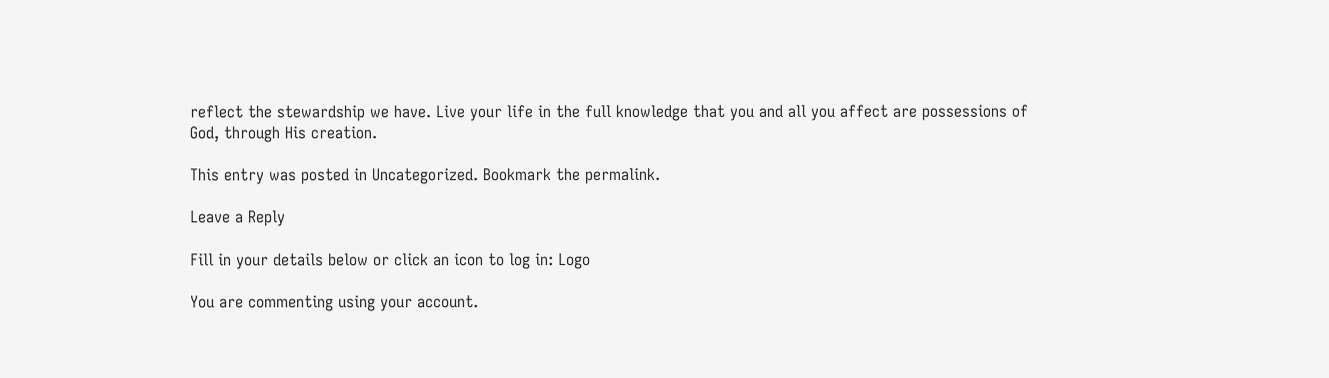reflect the stewardship we have. Live your life in the full knowledge that you and all you affect are possessions of God, through His creation.

This entry was posted in Uncategorized. Bookmark the permalink.

Leave a Reply

Fill in your details below or click an icon to log in: Logo

You are commenting using your account.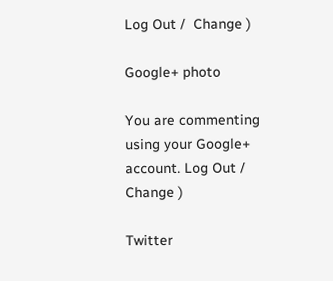Log Out /  Change )

Google+ photo

You are commenting using your Google+ account. Log Out /  Change )

Twitter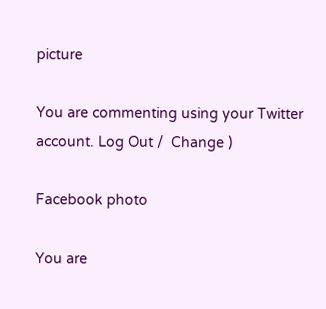picture

You are commenting using your Twitter account. Log Out /  Change )

Facebook photo

You are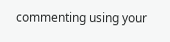commenting using your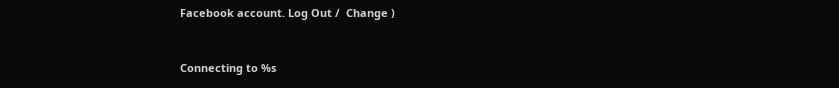Facebook account. Log Out /  Change )


Connecting to %s